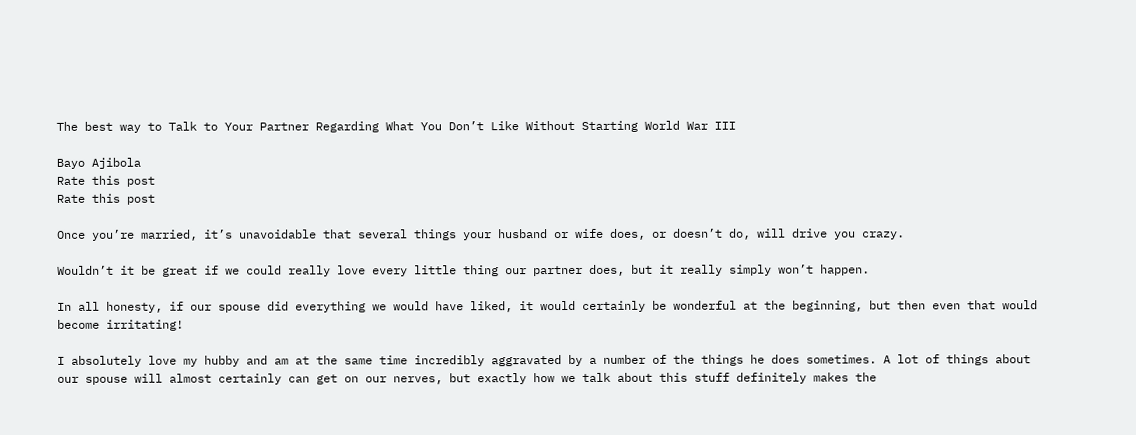The best way to Talk to Your Partner Regarding What You Don’t Like Without Starting World War III

Bayo Ajibola
Rate this post
Rate this post

Once you’re married, it’s unavoidable that several things your husband or wife does, or doesn’t do, will drive you crazy.

Wouldn’t it be great if we could really love every little thing our partner does, but it really simply won’t happen.

In all honesty, if our spouse did everything we would have liked, it would certainly be wonderful at the beginning, but then even that would become irritating!

I absolutely love my hubby and am at the same time incredibly aggravated by a number of the things he does sometimes. A lot of things about our spouse will almost certainly can get on our nerves, but exactly how we talk about this stuff definitely makes the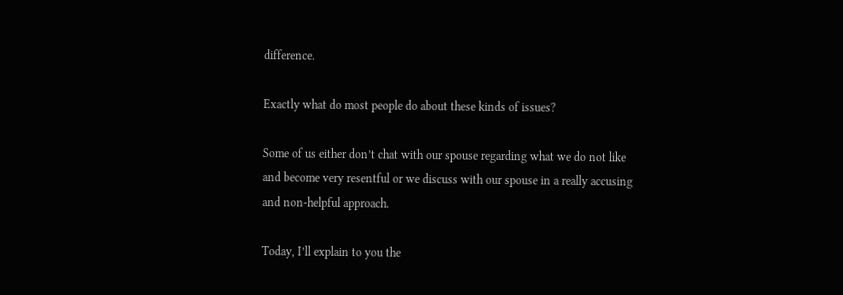difference.

Exactly what do most people do about these kinds of issues?

Some of us either don’t chat with our spouse regarding what we do not like and become very resentful or we discuss with our spouse in a really accusing and non-helpful approach.

Today, I’ll explain to you the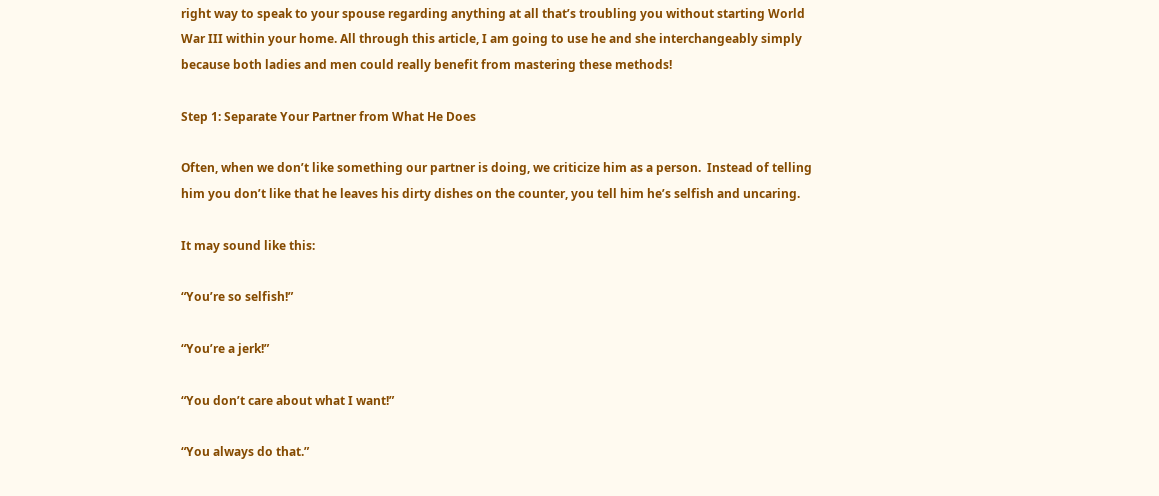right way to speak to your spouse regarding anything at all that’s troubling you without starting World War III within your home. All through this article, I am going to use he and she interchangeably simply because both ladies and men could really benefit from mastering these methods!

Step 1: Separate Your Partner from What He Does

Often, when we don’t like something our partner is doing, we criticize him as a person.  Instead of telling him you don’t like that he leaves his dirty dishes on the counter, you tell him he’s selfish and uncaring.

It may sound like this:

“You’re so selfish!”

“You’re a jerk!”

“You don’t care about what I want!”

“You always do that.”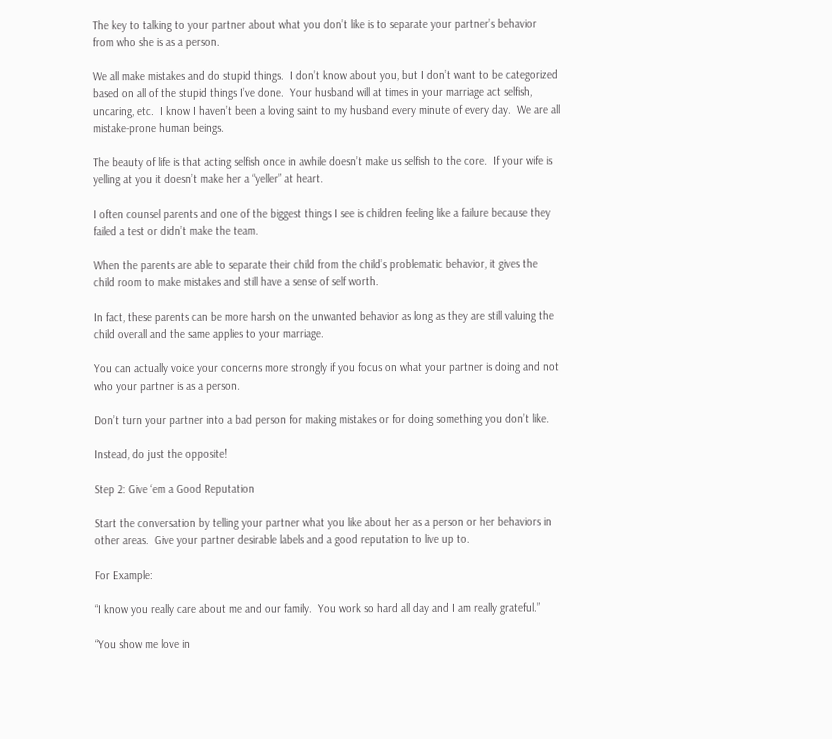The key to talking to your partner about what you don’t like is to separate your partner’s behavior from who she is as a person.

We all make mistakes and do stupid things.  I don’t know about you, but I don’t want to be categorized based on all of the stupid things I’ve done.  Your husband will at times in your marriage act selfish, uncaring, etc.  I know I haven’t been a loving saint to my husband every minute of every day.  We are all mistake-prone human beings.

The beauty of life is that acting selfish once in awhile doesn’t make us selfish to the core.  If your wife is yelling at you it doesn’t make her a “yeller” at heart.

I often counsel parents and one of the biggest things I see is children feeling like a failure because they failed a test or didn’t make the team.

When the parents are able to separate their child from the child’s problematic behavior, it gives the child room to make mistakes and still have a sense of self worth.

In fact, these parents can be more harsh on the unwanted behavior as long as they are still valuing the child overall and the same applies to your marriage.

You can actually voice your concerns more strongly if you focus on what your partner is doing and not who your partner is as a person.

Don’t turn your partner into a bad person for making mistakes or for doing something you don’t like.

Instead, do just the opposite!

Step 2: Give ‘em a Good Reputation

Start the conversation by telling your partner what you like about her as a person or her behaviors in other areas.  Give your partner desirable labels and a good reputation to live up to.

For Example:

“I know you really care about me and our family.  You work so hard all day and I am really grateful.”

“You show me love in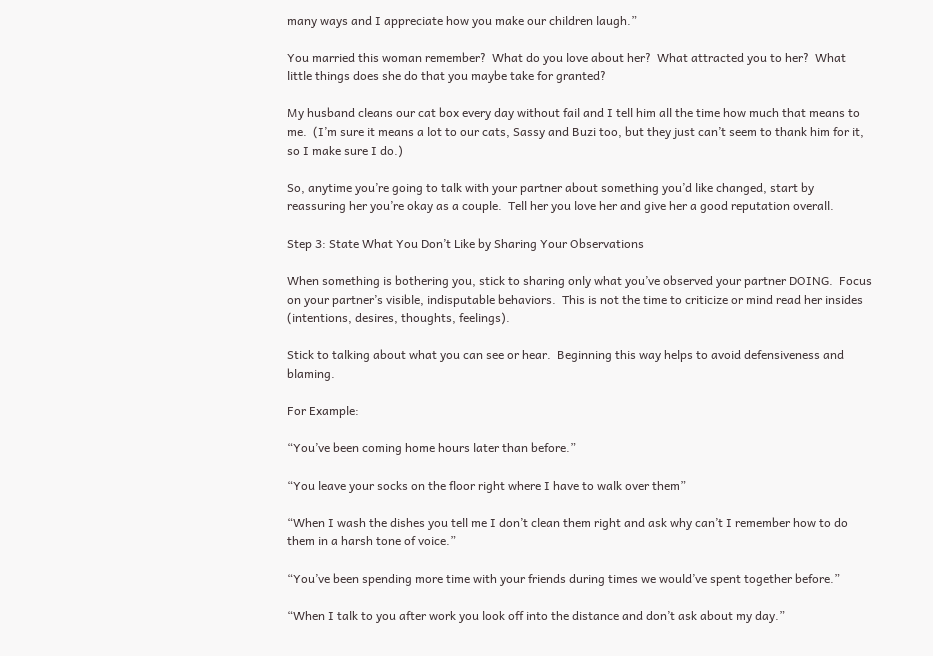many ways and I appreciate how you make our children laugh.”

You married this woman remember?  What do you love about her?  What attracted you to her?  What little things does she do that you maybe take for granted?

My husband cleans our cat box every day without fail and I tell him all the time how much that means to me.  (I’m sure it means a lot to our cats, Sassy and Buzi too, but they just can’t seem to thank him for it, so I make sure I do.)

So, anytime you’re going to talk with your partner about something you’d like changed, start by reassuring her you’re okay as a couple.  Tell her you love her and give her a good reputation overall.

Step 3: State What You Don’t Like by Sharing Your Observations

When something is bothering you, stick to sharing only what you’ve observed your partner DOING.  Focus on your partner’s visible, indisputable behaviors.  This is not the time to criticize or mind read her insides (intentions, desires, thoughts, feelings).

Stick to talking about what you can see or hear.  Beginning this way helps to avoid defensiveness and blaming.

For Example:

“You’ve been coming home hours later than before.”

“You leave your socks on the floor right where I have to walk over them”

“When I wash the dishes you tell me I don’t clean them right and ask why can’t I remember how to do them in a harsh tone of voice.”

“You’ve been spending more time with your friends during times we would’ve spent together before.”

“When I talk to you after work you look off into the distance and don’t ask about my day.”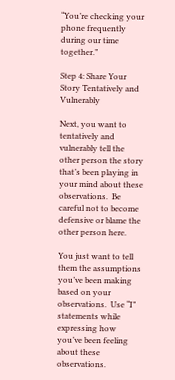“You’re checking your phone frequently during our time together.”

Step 4: Share Your Story Tentatively and Vulnerably

Next, you want to tentatively and vulnerably tell the other person the story that’s been playing in your mind about these observations.  Be careful not to become defensive or blame the other person here.

You just want to tell them the assumptions you’ve been making based on your observations.  Use “I” statements while expressing how you’ve been feeling about these observations.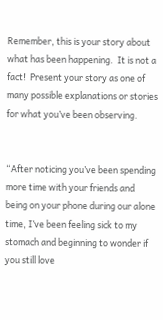Remember, this is your story about what has been happening.  It is not a fact!  Present your story as one of many possible explanations or stories for what you’ve been observing.


“After noticing you’ve been spending more time with your friends and being on your phone during our alone time, I’ve been feeling sick to my stomach and beginning to wonder if you still love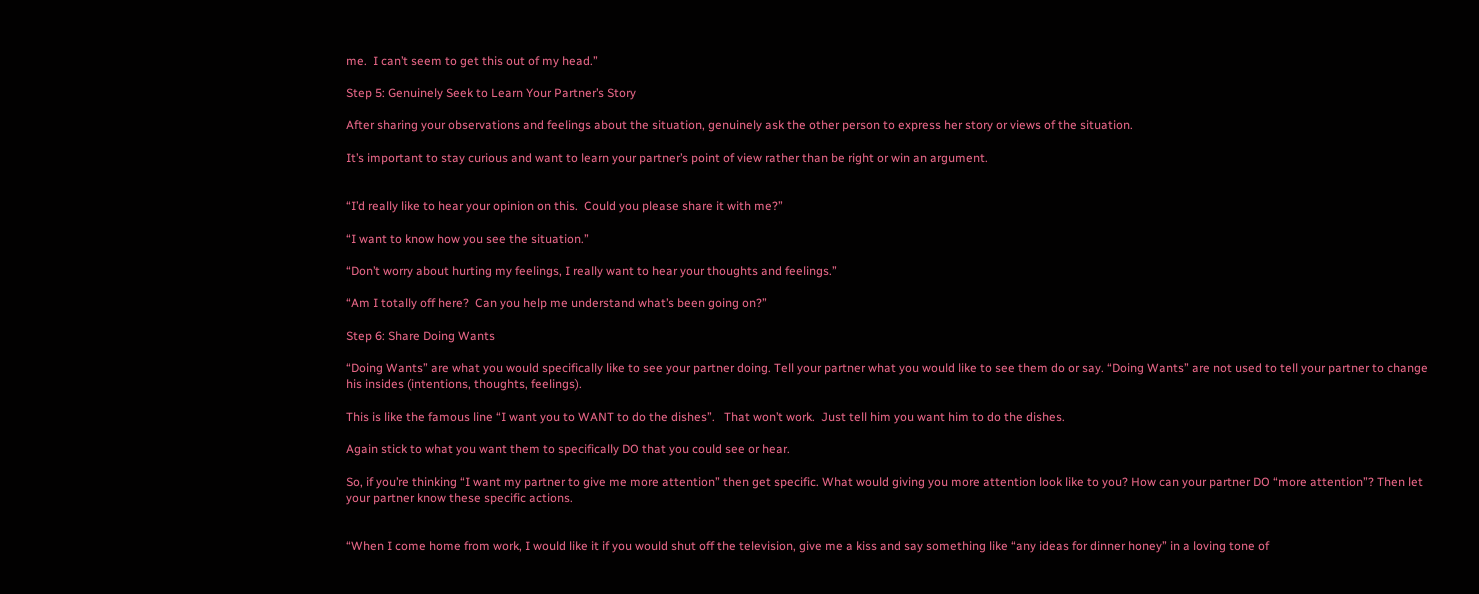me.  I can’t seem to get this out of my head.”

Step 5: Genuinely Seek to Learn Your Partner’s Story

After sharing your observations and feelings about the situation, genuinely ask the other person to express her story or views of the situation.

It’s important to stay curious and want to learn your partner’s point of view rather than be right or win an argument.


“I’d really like to hear your opinion on this.  Could you please share it with me?”

“I want to know how you see the situation.”

“Don’t worry about hurting my feelings, I really want to hear your thoughts and feelings.”

“Am I totally off here?  Can you help me understand what’s been going on?”

Step 6: Share Doing Wants

“Doing Wants” are what you would specifically like to see your partner doing. Tell your partner what you would like to see them do or say. “Doing Wants” are not used to tell your partner to change his insides (intentions, thoughts, feelings).

This is like the famous line “I want you to WANT to do the dishes”.   That won’t work.  Just tell him you want him to do the dishes.

Again stick to what you want them to specifically DO that you could see or hear.

So, if you’re thinking “I want my partner to give me more attention” then get specific. What would giving you more attention look like to you? How can your partner DO “more attention”? Then let your partner know these specific actions.


“When I come home from work, I would like it if you would shut off the television, give me a kiss and say something like “any ideas for dinner honey” in a loving tone of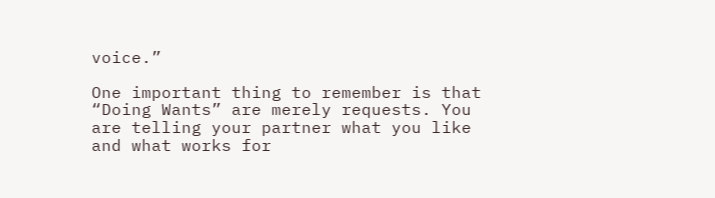voice.”

One important thing to remember is that “Doing Wants” are merely requests. You are telling your partner what you like and what works for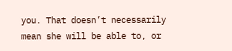you. That doesn’t necessarily mean she will be able to, or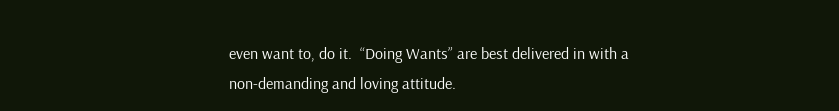even want to, do it.  “Doing Wants” are best delivered in with a non-demanding and loving attitude.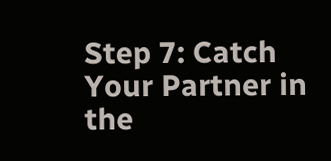Step 7: Catch Your Partner in the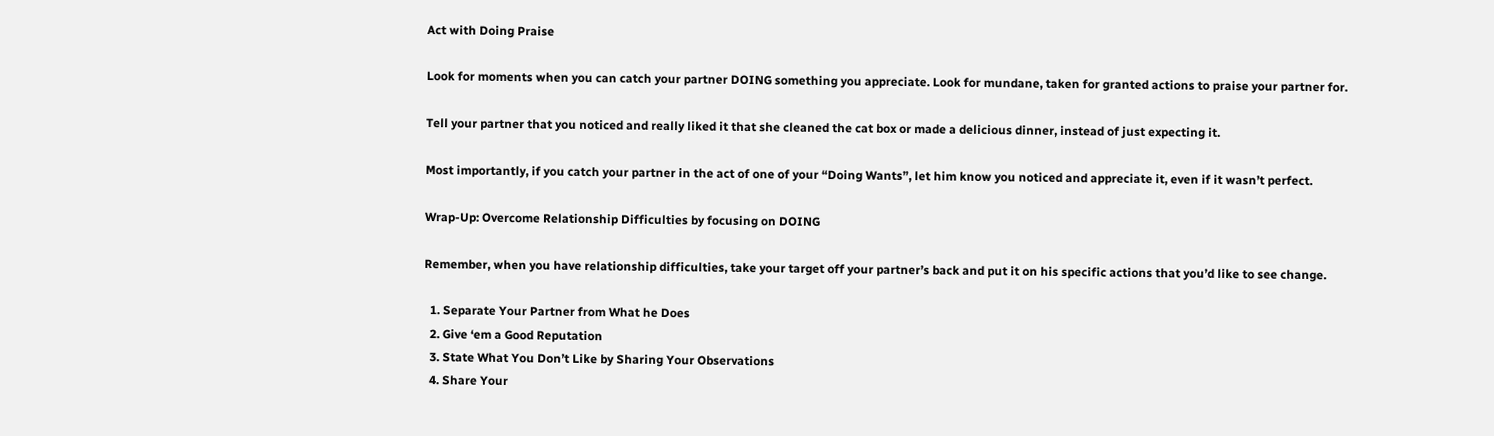Act with Doing Praise

Look for moments when you can catch your partner DOING something you appreciate. Look for mundane, taken for granted actions to praise your partner for.

Tell your partner that you noticed and really liked it that she cleaned the cat box or made a delicious dinner, instead of just expecting it.

Most importantly, if you catch your partner in the act of one of your “Doing Wants”, let him know you noticed and appreciate it, even if it wasn’t perfect.

Wrap-Up: Overcome Relationship Difficulties by focusing on DOING

Remember, when you have relationship difficulties, take your target off your partner’s back and put it on his specific actions that you’d like to see change.

  1. Separate Your Partner from What he Does
  2. Give ‘em a Good Reputation
  3. State What You Don’t Like by Sharing Your Observations
  4. Share Your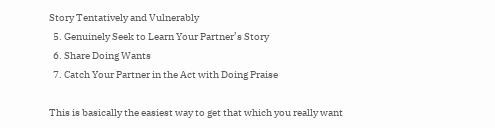Story Tentatively and Vulnerably
  5. Genuinely Seek to Learn Your Partner’s Story
  6. Share Doing Wants
  7. Catch Your Partner in the Act with Doing Praise

This is basically the easiest way to get that which you really want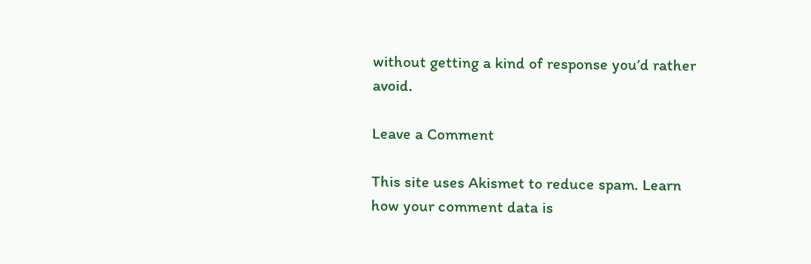without getting a kind of response you’d rather avoid.

Leave a Comment

This site uses Akismet to reduce spam. Learn how your comment data is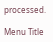processed.

Menu Title